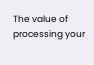The value of processing your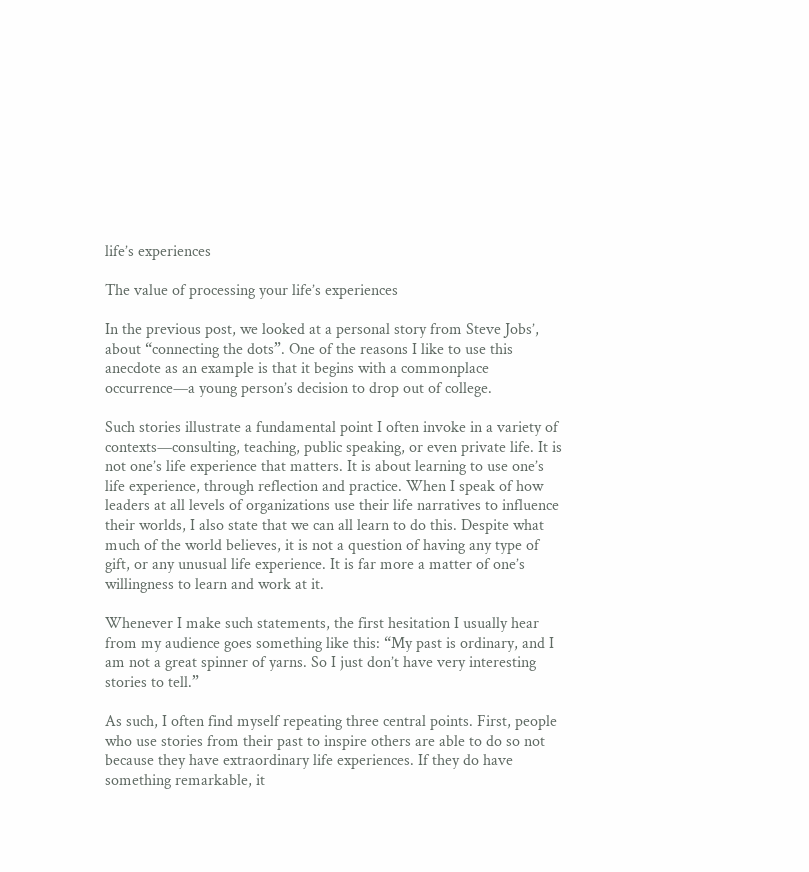life’s experiences

The value of processing your life’s experiences

In the previous post, we looked at a personal story from Steve Jobs’, about “connecting the dots”. One of the reasons I like to use this anecdote as an example is that it begins with a commonplace occurrence—a young person’s decision to drop out of college.

Such stories illustrate a fundamental point I often invoke in a variety of contexts—consulting, teaching, public speaking, or even private life. It is not one’s life experience that matters. It is about learning to use one’s life experience, through reflection and practice. When I speak of how leaders at all levels of organizations use their life narratives to influence their worlds, I also state that we can all learn to do this. Despite what much of the world believes, it is not a question of having any type of gift, or any unusual life experience. It is far more a matter of one’s willingness to learn and work at it.

Whenever I make such statements, the first hesitation I usually hear from my audience goes something like this: “My past is ordinary, and I am not a great spinner of yarns. So I just don’t have very interesting stories to tell.”

As such, I often find myself repeating three central points. First, people who use stories from their past to inspire others are able to do so not because they have extraordinary life experiences. If they do have something remarkable, it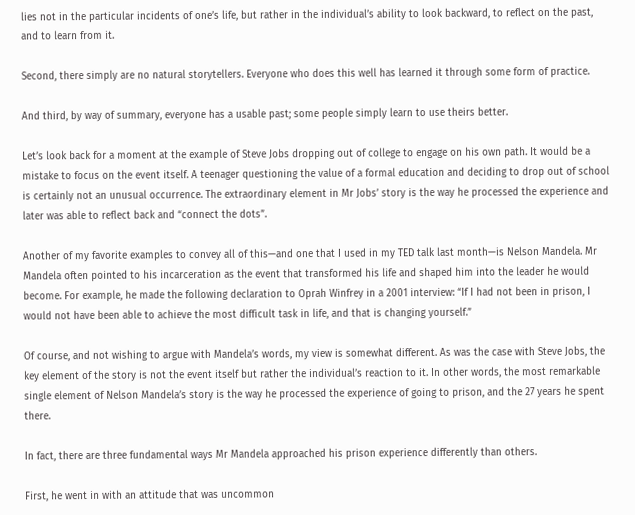lies not in the particular incidents of one’s life, but rather in the individual’s ability to look backward, to reflect on the past, and to learn from it.

Second, there simply are no natural storytellers. Everyone who does this well has learned it through some form of practice.

And third, by way of summary, everyone has a usable past; some people simply learn to use theirs better.

Let’s look back for a moment at the example of Steve Jobs dropping out of college to engage on his own path. It would be a mistake to focus on the event itself. A teenager questioning the value of a formal education and deciding to drop out of school is certainly not an unusual occurrence. The extraordinary element in Mr Jobs’ story is the way he processed the experience and later was able to reflect back and “connect the dots”.

Another of my favorite examples to convey all of this—and one that I used in my TED talk last month—is Nelson Mandela. Mr Mandela often pointed to his incarceration as the event that transformed his life and shaped him into the leader he would become. For example, he made the following declaration to Oprah Winfrey in a 2001 interview: “If I had not been in prison, I would not have been able to achieve the most difficult task in life, and that is changing yourself.”

Of course, and not wishing to argue with Mandela’s words, my view is somewhat different. As was the case with Steve Jobs, the key element of the story is not the event itself but rather the individual’s reaction to it. In other words, the most remarkable single element of Nelson Mandela’s story is the way he processed the experience of going to prison, and the 27 years he spent there.

In fact, there are three fundamental ways Mr Mandela approached his prison experience differently than others.

First, he went in with an attitude that was uncommon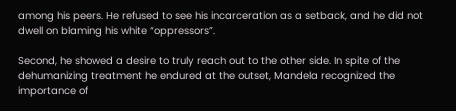among his peers. He refused to see his incarceration as a setback, and he did not dwell on blaming his white “oppressors”.

Second, he showed a desire to truly reach out to the other side. In spite of the dehumanizing treatment he endured at the outset, Mandela recognized the importance of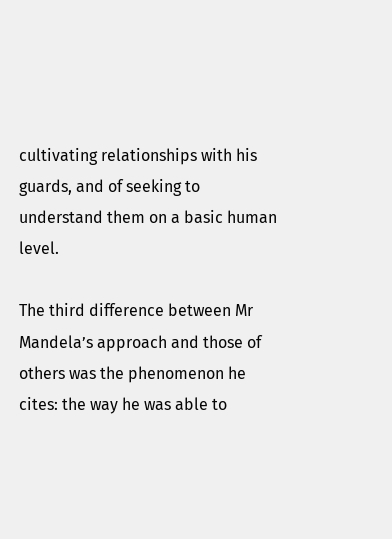cultivating relationships with his guards, and of seeking to understand them on a basic human level.

The third difference between Mr Mandela’s approach and those of others was the phenomenon he cites: the way he was able to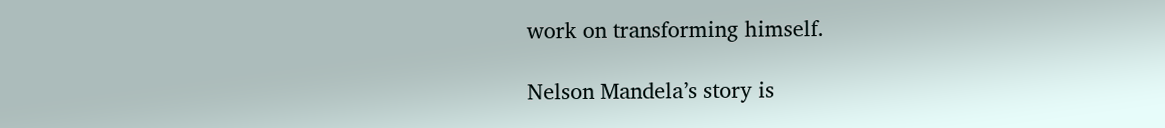work on transforming himself.

Nelson Mandela’s story is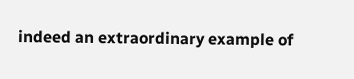indeed an extraordinary example of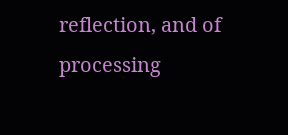reflection, and of processing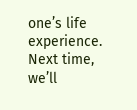one’s life experience. Next time, we’ll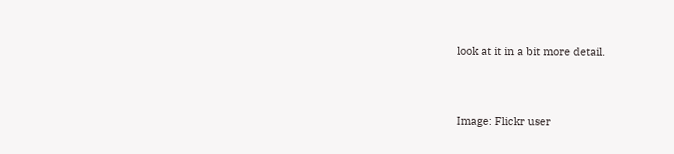look at it in a bit more detail.



Image: Flickr user